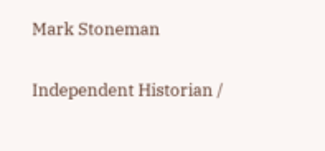Mark Stoneman

Independent Historian /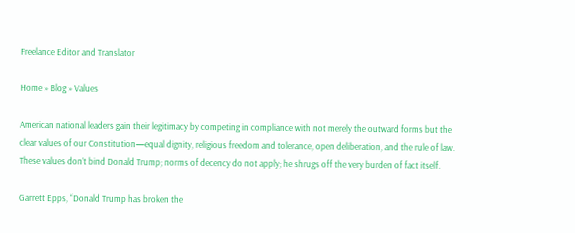Freelance Editor and Translator

Home » Blog » Values

American national leaders gain their legitimacy by competing in compliance with not merely the outward forms but the clear values of our Constitution—equal dignity, religious freedom and tolerance, open deliberation, and the rule of law. These values don’t bind Donald Trump; norms of decency do not apply; he shrugs off the very burden of fact itself.

Garrett Epps, “Donald Trump has broken the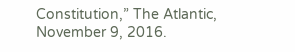Constitution,” The Atlantic, November 9, 2016.